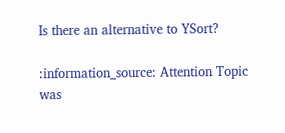Is there an alternative to YSort?

:information_source: Attention Topic was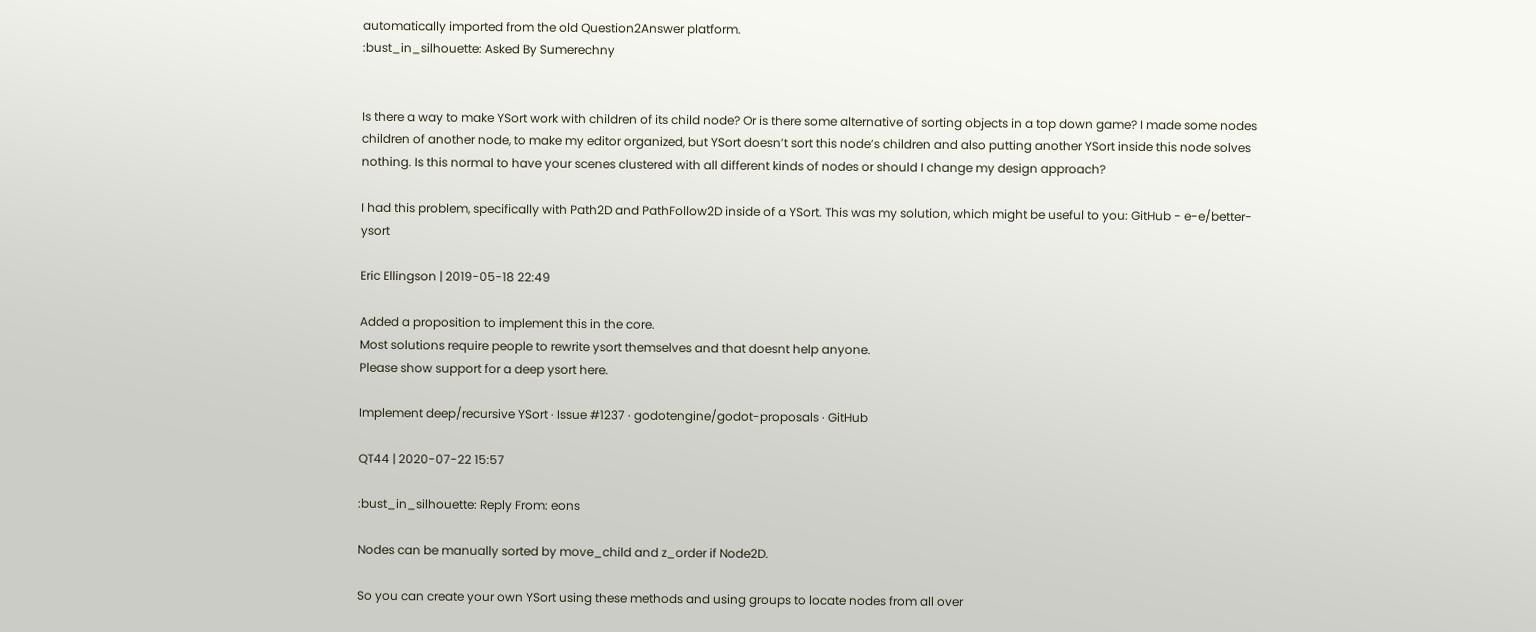automatically imported from the old Question2Answer platform.
:bust_in_silhouette: Asked By Sumerechny


Is there a way to make YSort work with children of its child node? Or is there some alternative of sorting objects in a top down game? I made some nodes children of another node, to make my editor organized, but YSort doesn’t sort this node’s children and also putting another YSort inside this node solves nothing. Is this normal to have your scenes clustered with all different kinds of nodes or should I change my design approach?

I had this problem, specifically with Path2D and PathFollow2D inside of a YSort. This was my solution, which might be useful to you: GitHub - e-e/better-ysort

Eric Ellingson | 2019-05-18 22:49

Added a proposition to implement this in the core.
Most solutions require people to rewrite ysort themselves and that doesnt help anyone.
Please show support for a deep ysort here.

Implement deep/recursive YSort · Issue #1237 · godotengine/godot-proposals · GitHub

QT44 | 2020-07-22 15:57

:bust_in_silhouette: Reply From: eons

Nodes can be manually sorted by move_child and z_order if Node2D.

So you can create your own YSort using these methods and using groups to locate nodes from all over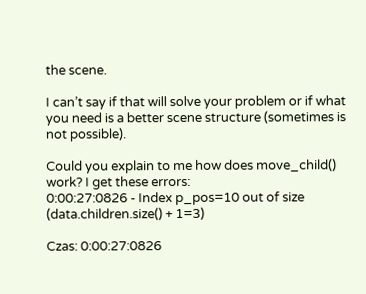the scene.

I can’t say if that will solve your problem or if what you need is a better scene structure (sometimes is not possible).

Could you explain to me how does move_child() work? I get these errors:
0:00:27:0826 - Index p_pos=10 out of size (data.children.size() + 1=3)

Czas: 0:00:27:0826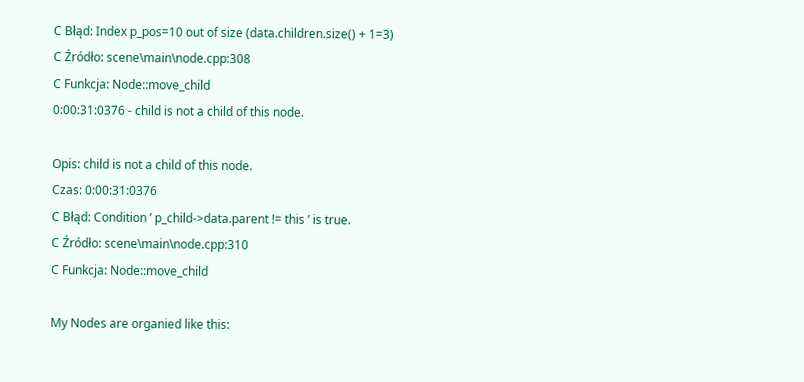C Błąd: Index p_pos=10 out of size (data.children.size() + 1=3)
C Źródło: scene\main\node.cpp:308
C Funkcja: Node::move_child
0:00:31:0376 - child is not a child of this node.

Opis: child is not a child of this node.
Czas: 0:00:31:0376
C Błąd: Condition ’ p_child->data.parent != this ’ is true.
C Źródło: scene\main\node.cpp:310
C Funkcja: Node::move_child

My Nodes are organied like this: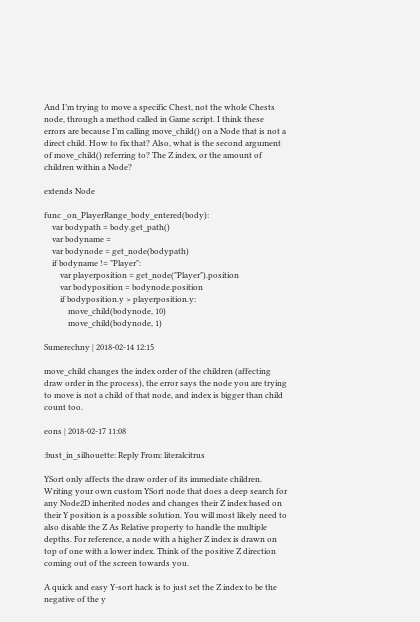And I’m trying to move a specific Chest, not the whole Chests node, through a method called in Game script. I think these errors are because I’m calling move_child() on a Node that is not a direct child. How to fix that? Also, what is the second argument of move_child() referring to? The Z index, or the amount of children within a Node?

extends Node

func _on_PlayerRange_body_entered(body):
    var bodypath = body.get_path()
    var bodyname =
    var bodynode = get_node(bodypath)
    if bodyname != "Player":
        var playerposition = get_node("Player").position
        var bodyposition = bodynode.position
        if bodyposition.y > playerposition.y:
            move_child(bodynode, 10)
            move_child(bodynode, 1)

Sumerechny | 2018-02-14 12:15

move_child changes the index order of the children (affecting draw order in the process), the error says the node you are trying to move is not a child of that node, and index is bigger than child count too.

eons | 2018-02-17 11:08

:bust_in_silhouette: Reply From: literalcitrus

YSort only affects the draw order of its immediate children. Writing your own custom YSort node that does a deep search for any Node2D inherited nodes and changes their Z index based on their Y position is a possible solution. You will most likely need to also disable the Z As Relative property to handle the multiple depths. For reference, a node with a higher Z index is drawn on top of one with a lower index. Think of the positive Z direction coming out of the screen towards you.

A quick and easy Y-sort hack is to just set the Z index to be the negative of the y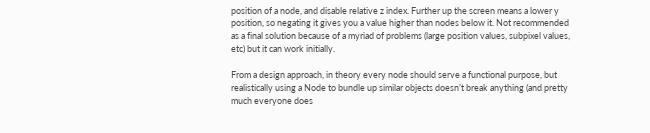position of a node, and disable relative z index. Further up the screen means a lower y position, so negating it gives you a value higher than nodes below it. Not recommended as a final solution because of a myriad of problems (large position values, subpixel values, etc) but it can work initially.

From a design approach, in theory every node should serve a functional purpose, but realistically using a Node to bundle up similar objects doesn’t break anything (and pretty much everyone does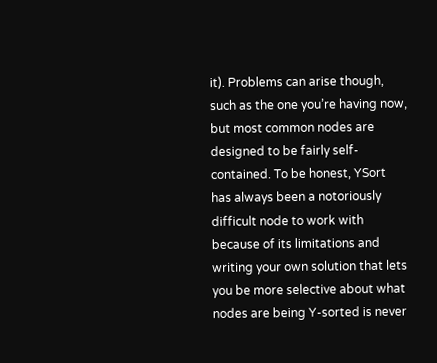it). Problems can arise though, such as the one you’re having now, but most common nodes are designed to be fairly self-contained. To be honest, YSort has always been a notoriously difficult node to work with because of its limitations and writing your own solution that lets you be more selective about what nodes are being Y-sorted is never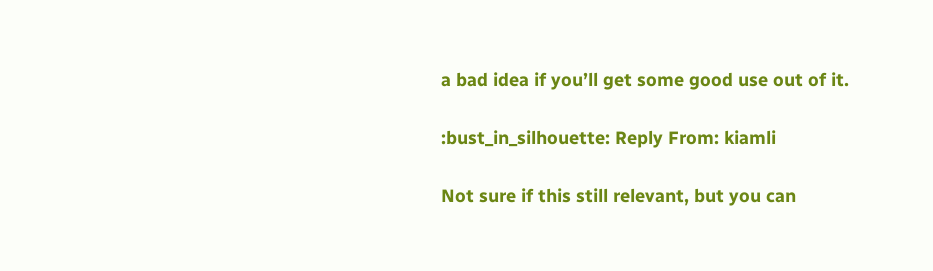a bad idea if you’ll get some good use out of it.

:bust_in_silhouette: Reply From: kiamli

Not sure if this still relevant, but you can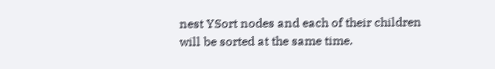nest YSort nodes and each of their children will be sorted at the same time.